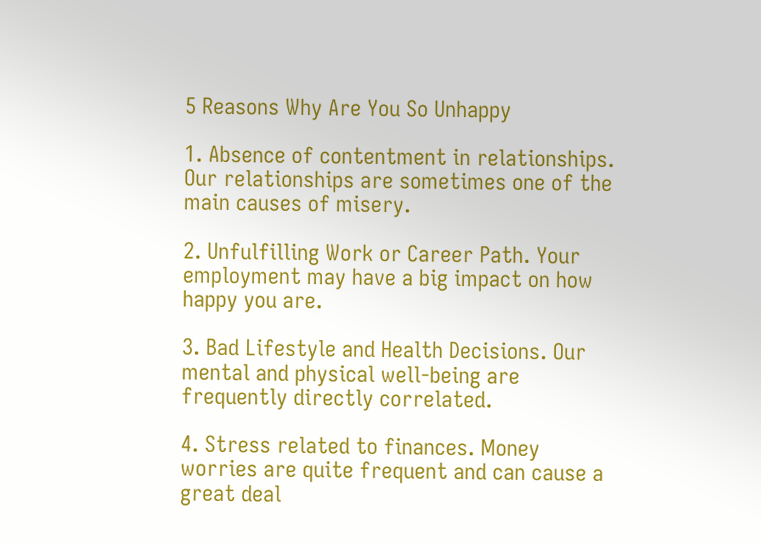5 Reasons Why Are You So Unhappy

1. Absence of contentment in relationships. Our relationships are sometimes one of the main causes of misery.

2. Unfulfilling Work or Career Path. Your employment may have a big impact on how happy you are.

3. Bad Lifestyle and Health Decisions. Our mental and physical well-being are frequently directly correlated.

4. Stress related to finances. Money worries are quite frequent and can cause a great deal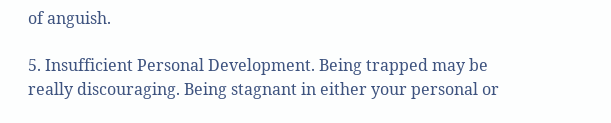of anguish.

5. Insufficient Personal Development. Being trapped may be really discouraging. Being stagnant in either your personal or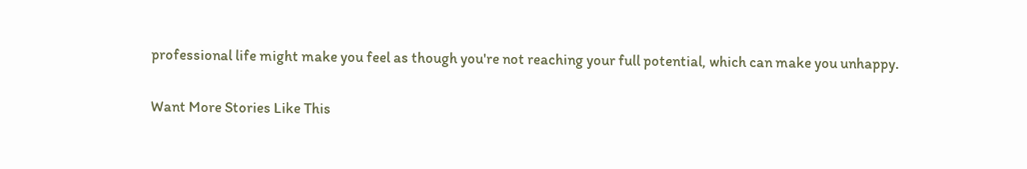professional life might make you feel as though you're not reaching your full potential, which can make you unhappy.

Want More Stories Like This